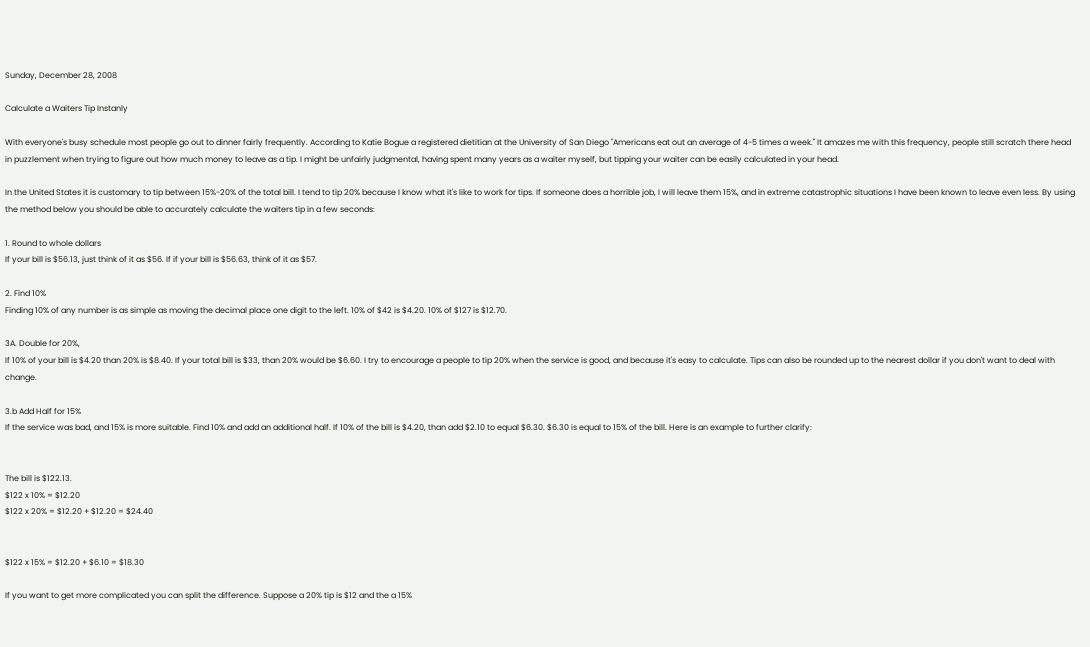Sunday, December 28, 2008

Calculate a Waiters Tip Instanly

With everyone's busy schedule most people go out to dinner fairly frequently. According to Katie Bogue a registered dietitian at the University of San Diego "Americans eat out an average of 4-5 times a week." It amazes me with this frequency, people still scratch there head in puzzlement when trying to figure out how much money to leave as a tip. I might be unfairly judgmental, having spent many years as a waiter myself, but tipping your waiter can be easily calculated in your head.

In the United States it is customary to tip between 15%-20% of the total bill. I tend to tip 20% because I know what it's like to work for tips. If someone does a horrible job, I will leave them 15%, and in extreme catastrophic situations I have been known to leave even less. By using the method below you should be able to accurately calculate the waiters tip in a few seconds:

1. Round to whole dollars
If your bill is $56.13, just think of it as $56. If if your bill is $56.63, think of it as $57.

2. Find 10%
Finding 10% of any number is as simple as moving the decimal place one digit to the left. 10% of $42 is $4.20. 10% of $127 is $12.70.

3A. Double for 20%,
If 10% of your bill is $4.20 than 20% is $8.40. If your total bill is $33, than 20% would be $6.60. I try to encourage a people to tip 20% when the service is good, and because it's easy to calculate. Tips can also be rounded up to the nearest dollar if you don't want to deal with change.

3.b Add Half for 15%
If the service was bad, and 15% is more suitable. Find 10% and add an additional half. If 10% of the bill is $4.20, than add $2.10 to equal $6.30. $6.30 is equal to 15% of the bill. Here is an example to further clarify:


The bill is $122.13.
$122 x 10% = $12.20
$122 x 20% = $12.20 + $12.20 = $24.40


$122 x 15% = $12.20 + $6.10 = $18.30

If you want to get more complicated you can split the difference. Suppose a 20% tip is $12 and the a 15%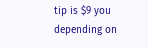tip is $9 you depending on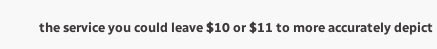the service you could leave $10 or $11 to more accurately depict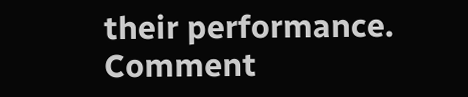their performance. Comment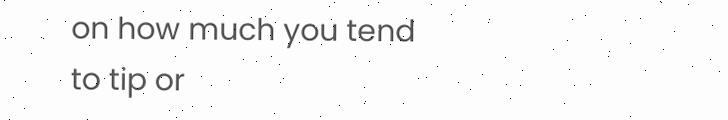on how much you tend to tip or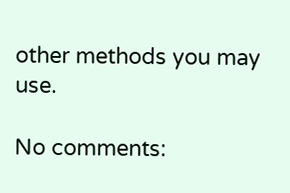other methods you may use.

No comments: